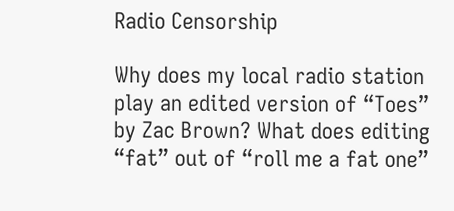Radio Censorship

Why does my local radio station play an edited version of “Toes” by Zac Brown? What does editing “fat” out of “roll me a fat one”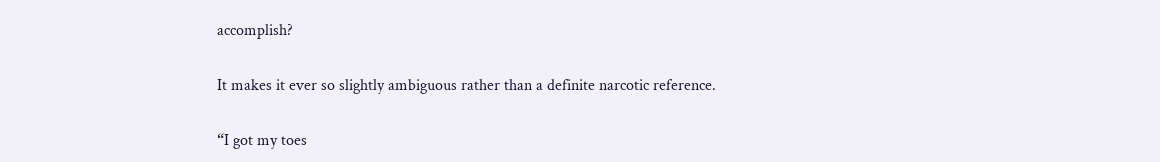accomplish?

It makes it ever so slightly ambiguous rather than a definite narcotic reference.

“I got my toes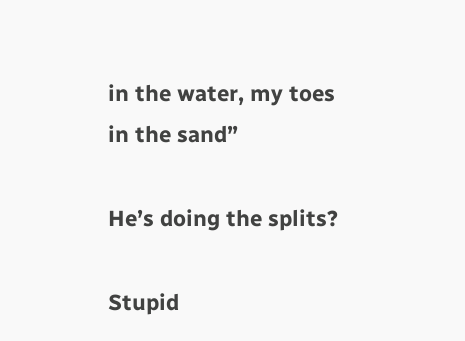in the water, my toes in the sand”

He’s doing the splits?

Stupid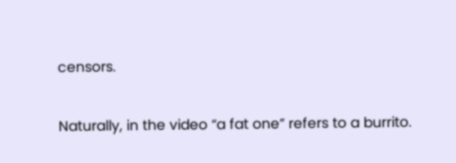censors.

Naturally, in the video “a fat one” refers to a burrito.